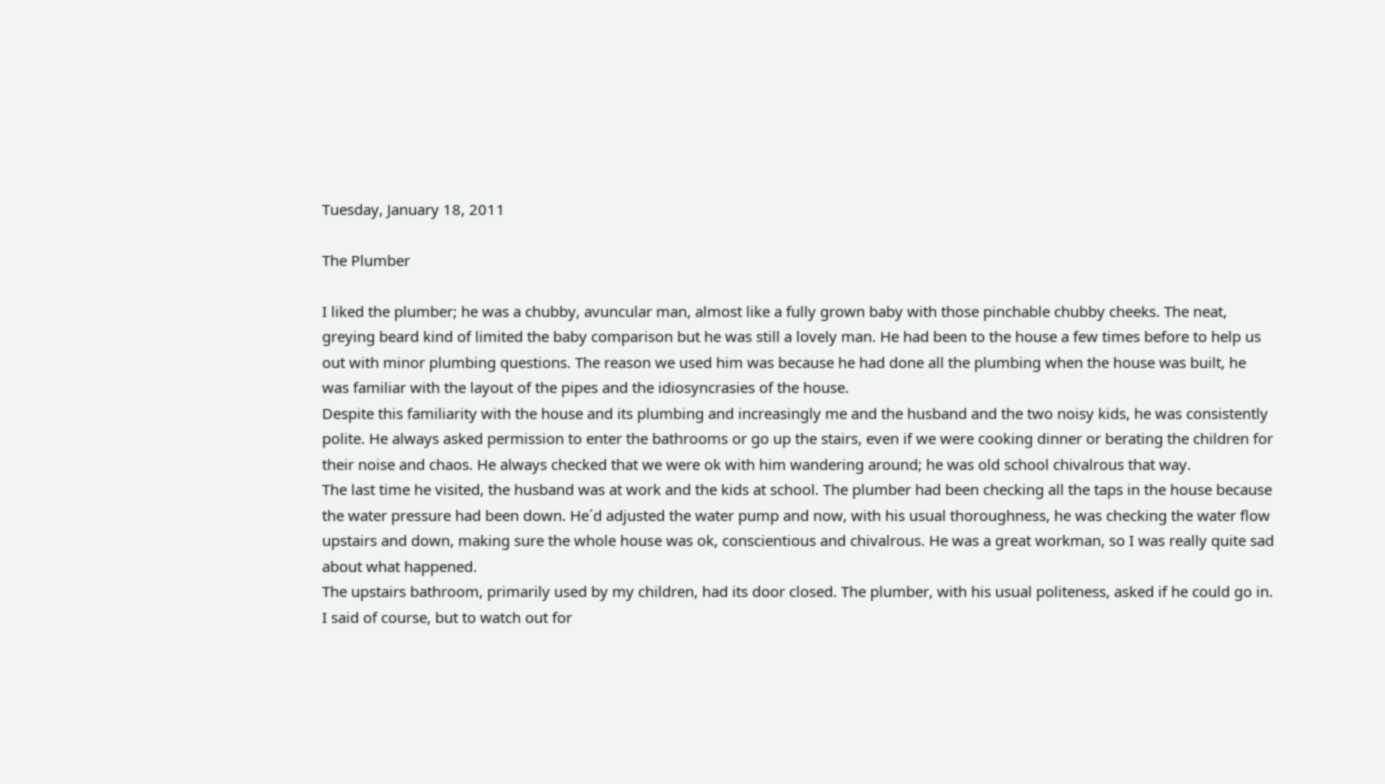Tuesday, January 18, 2011

The Plumber

I liked the plumber; he was a chubby, avuncular man, almost like a fully grown baby with those pinchable chubby cheeks. The neat, greying beard kind of limited the baby comparison but he was still a lovely man. He had been to the house a few times before to help us out with minor plumbing questions. The reason we used him was because he had done all the plumbing when the house was built, he was familiar with the layout of the pipes and the idiosyncrasies of the house.
Despite this familiarity with the house and its plumbing and increasingly me and the husband and the two noisy kids, he was consistently polite. He always asked permission to enter the bathrooms or go up the stairs, even if we were cooking dinner or berating the children for their noise and chaos. He always checked that we were ok with him wandering around; he was old school chivalrous that way.
The last time he visited, the husband was at work and the kids at school. The plumber had been checking all the taps in the house because the water pressure had been down. He´d adjusted the water pump and now, with his usual thoroughness, he was checking the water flow upstairs and down, making sure the whole house was ok, conscientious and chivalrous. He was a great workman, so I was really quite sad about what happened.
The upstairs bathroom, primarily used by my children, had its door closed. The plumber, with his usual politeness, asked if he could go in. I said of course, but to watch out for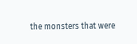the monsters that were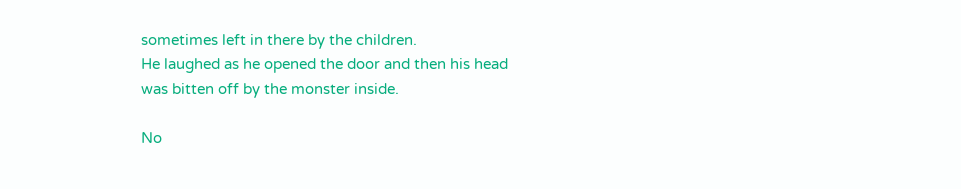sometimes left in there by the children.
He laughed as he opened the door and then his head was bitten off by the monster inside.

No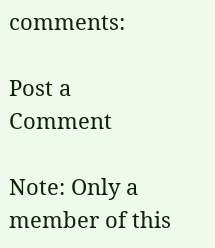comments:

Post a Comment

Note: Only a member of this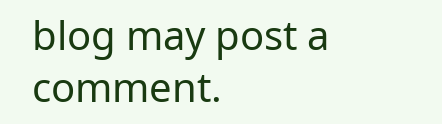blog may post a comment.